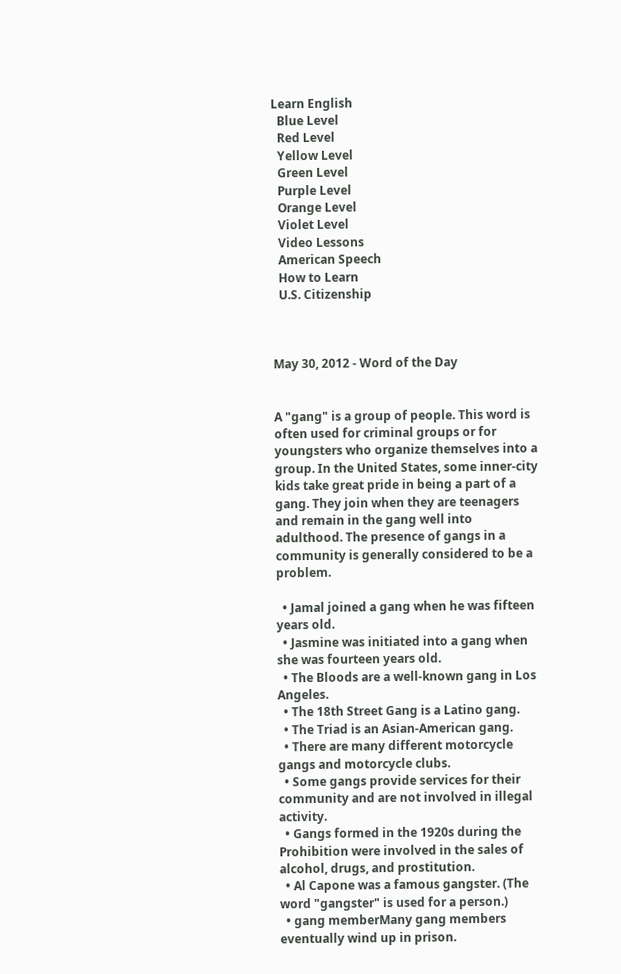Learn English
  Blue Level
  Red Level
  Yellow Level
  Green Level
  Purple Level
  Orange Level
  Violet Level
  Video Lessons
  American Speech
  How to Learn
  U.S. Citizenship



May 30, 2012 - Word of the Day


A "gang" is a group of people. This word is often used for criminal groups or for youngsters who organize themselves into a group. In the United States, some inner-city kids take great pride in being a part of a gang. They join when they are teenagers and remain in the gang well into adulthood. The presence of gangs in a community is generally considered to be a problem.

  • Jamal joined a gang when he was fifteen years old.
  • Jasmine was initiated into a gang when she was fourteen years old.
  • The Bloods are a well-known gang in Los Angeles.
  • The 18th Street Gang is a Latino gang.
  • The Triad is an Asian-American gang.
  • There are many different motorcycle gangs and motorcycle clubs.
  • Some gangs provide services for their community and are not involved in illegal activity.
  • Gangs formed in the 1920s during the Prohibition were involved in the sales of alcohol, drugs, and prostitution.
  • Al Capone was a famous gangster. (The word "gangster" is used for a person.)
  • gang memberMany gang members eventually wind up in prison.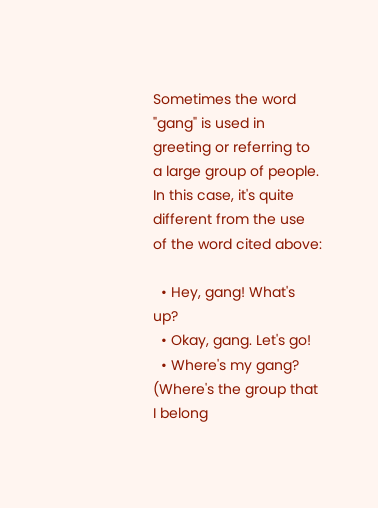Sometimes the word "gang" is used in greeting or referring to a large group of people. In this case, it's quite different from the use of the word cited above:

  • Hey, gang! What's up?
  • Okay, gang. Let's go!
  • Where's my gang? (Where's the group that I belong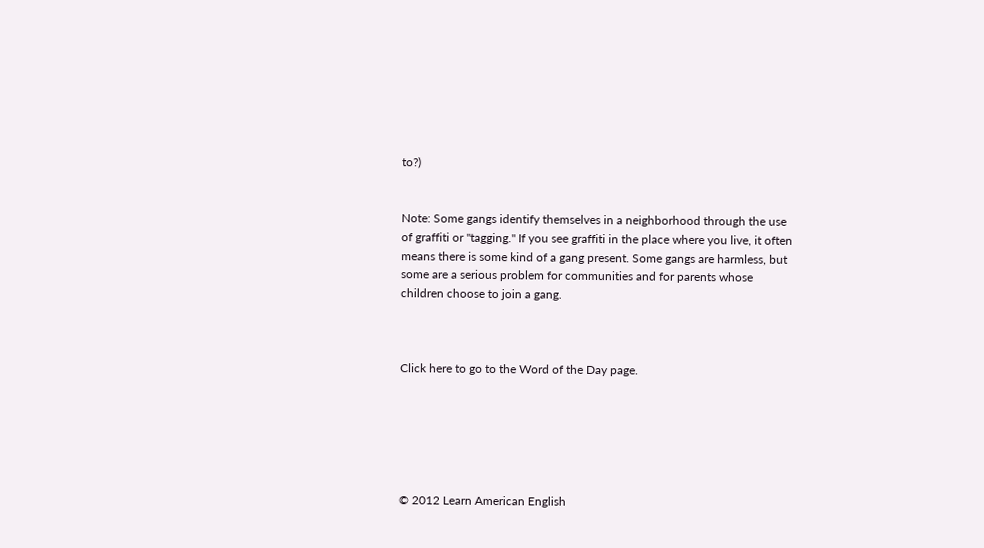to?)


Note: Some gangs identify themselves in a neighborhood through the use of graffiti or "tagging." If you see graffiti in the place where you live, it often means there is some kind of a gang present. Some gangs are harmless, but some are a serious problem for communities and for parents whose children choose to join a gang.



Click here to go to the Word of the Day page.






© 2012 Learn American English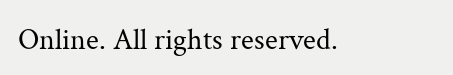Online. All rights reserved.